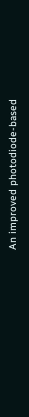An improved photodiode-based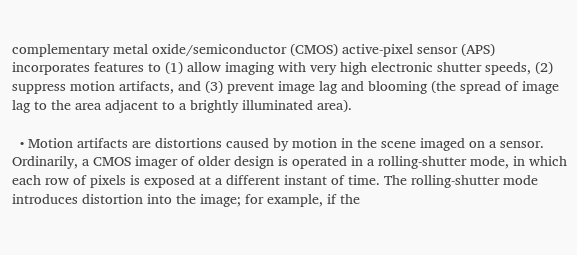complementary metal oxide/semiconductor (CMOS) active-pixel sensor (APS) incorporates features to (1) allow imaging with very high electronic shutter speeds, (2) suppress motion artifacts, and (3) prevent image lag and blooming (the spread of image lag to the area adjacent to a brightly illuminated area).

  • Motion artifacts are distortions caused by motion in the scene imaged on a sensor. Ordinarily, a CMOS imager of older design is operated in a rolling-shutter mode, in which each row of pixels is exposed at a different instant of time. The rolling-shutter mode introduces distortion into the image; for example, if the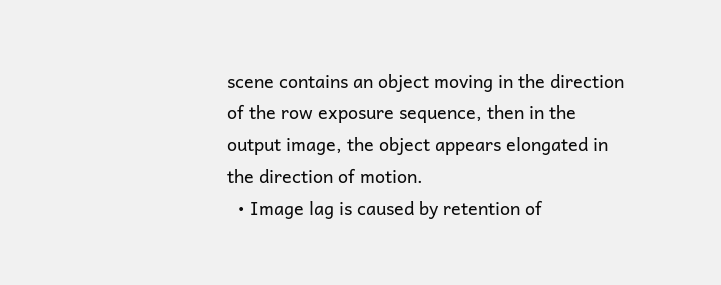scene contains an object moving in the direction of the row exposure sequence, then in the output image, the object appears elongated in the direction of motion.
  • Image lag is caused by retention of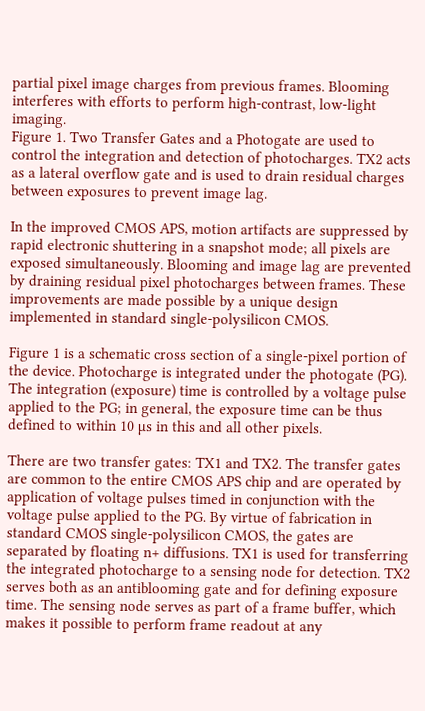partial pixel image charges from previous frames. Blooming interferes with efforts to perform high-contrast, low-light imaging.
Figure 1. Two Transfer Gates and a Photogate are used to control the integration and detection of photocharges. TX2 acts as a lateral overflow gate and is used to drain residual charges between exposures to prevent image lag.

In the improved CMOS APS, motion artifacts are suppressed by rapid electronic shuttering in a snapshot mode; all pixels are exposed simultaneously. Blooming and image lag are prevented by draining residual pixel photocharges between frames. These improvements are made possible by a unique design implemented in standard single-polysilicon CMOS.

Figure 1 is a schematic cross section of a single-pixel portion of the device. Photocharge is integrated under the photogate (PG). The integration (exposure) time is controlled by a voltage pulse applied to the PG; in general, the exposure time can be thus defined to within 10 µs in this and all other pixels.

There are two transfer gates: TX1 and TX2. The transfer gates are common to the entire CMOS APS chip and are operated by application of voltage pulses timed in conjunction with the voltage pulse applied to the PG. By virtue of fabrication in standard CMOS single-polysilicon CMOS, the gates are separated by floating n+ diffusions. TX1 is used for transferring the integrated photocharge to a sensing node for detection. TX2 serves both as an antiblooming gate and for defining exposure time. The sensing node serves as part of a frame buffer, which makes it possible to perform frame readout at any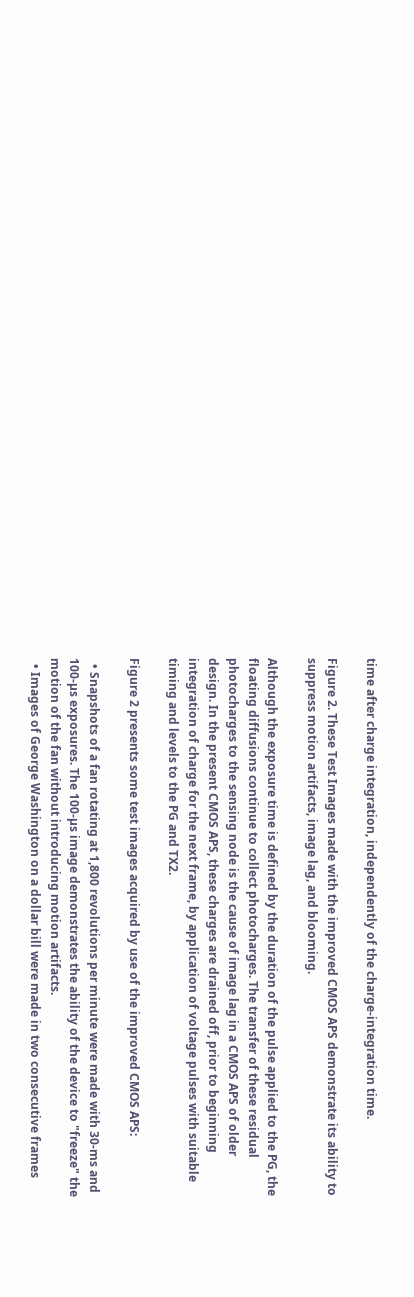time after charge integration, independently of the charge-integration time.

Figure 2. These Test Images made with the improved CMOS APS demonstrate its ability to suppress motion artifacts, image lag, and blooming.

Although the exposure time is defined by the duration of the pulse applied to the PG, the floating diffusions continue to collect photocharges. The transfer of these residual photocharges to the sensing node is the cause of image lag in a CMOS APS of older design. In the present CMOS APS, these charges are drained off, prior to beginning integration of charge for the next frame, by application of voltage pulses with suitable timing and levels to the PG and TX2.

Figure 2 presents some test images acquired by use of the improved CMOS APS:

  • Snapshots of a fan rotating at 1,800 revolutions per minute were made with 30-ms and 100-µs exposures. The 100-µs image demonstrates the ability of the device to "freeze" the motion of the fan without introducing motion artifacts.
  • Images of George Washington on a dollar bill were made in two consecutive frames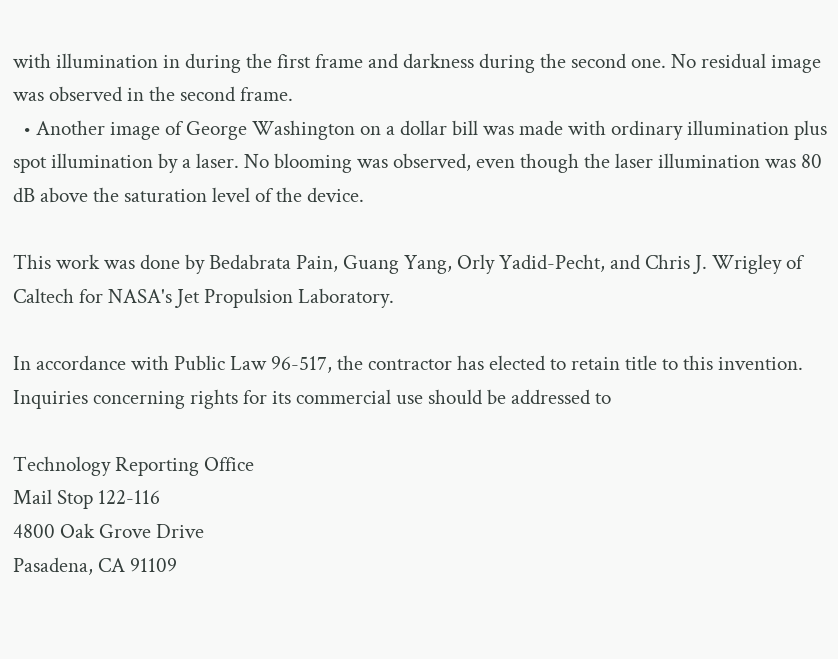with illumination in during the first frame and darkness during the second one. No residual image was observed in the second frame.
  • Another image of George Washington on a dollar bill was made with ordinary illumination plus spot illumination by a laser. No blooming was observed, even though the laser illumination was 80 dB above the saturation level of the device.

This work was done by Bedabrata Pain, Guang Yang, Orly Yadid-Pecht, and Chris J. Wrigley of Caltech for NASA's Jet Propulsion Laboratory.

In accordance with Public Law 96-517, the contractor has elected to retain title to this invention. Inquiries concerning rights for its commercial use should be addressed to

Technology Reporting Office
Mail Stop 122-116
4800 Oak Grove Drive
Pasadena, CA 91109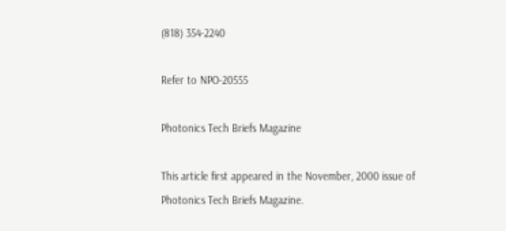(818) 354-2240

Refer to NPO-20555

Photonics Tech Briefs Magazine

This article first appeared in the November, 2000 issue of Photonics Tech Briefs Magazine.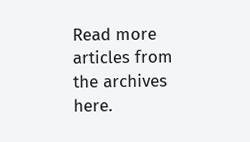Read more articles from the archives here.